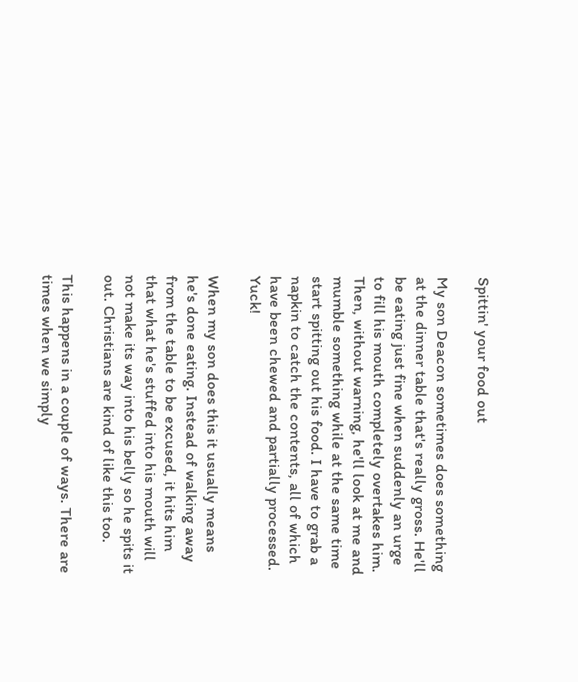Spittin' your food out

My son Deacon sometimes does something at the dinner table that's really gross. He'll be eating just fine when suddenly an urge to fill his mouth completely overtakes him. Then, without warning, he'll look at me and mumble something while at the same time start spitting out his food. I have to grab a napkin to catch the contents, all of which have been chewed and partially processed. Yuck!

When my son does this it usually means he's done eating. Instead of walking away from the table to be excused, it hits him that what he's stuffed into his mouth will not make its way into his belly so he spits it out. Christians are kind of like this too.

This happens in a couple of ways. There are times when we simply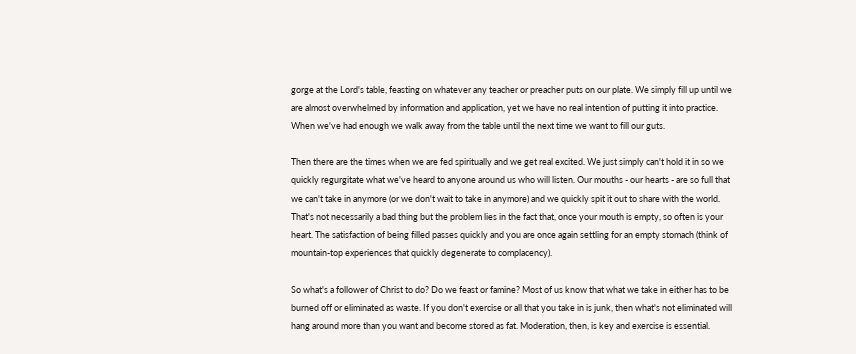gorge at the Lord's table, feasting on whatever any teacher or preacher puts on our plate. We simply fill up until we are almost overwhelmed by information and application, yet we have no real intention of putting it into practice. When we've had enough we walk away from the table until the next time we want to fill our guts.

Then there are the times when we are fed spiritually and we get real excited. We just simply can't hold it in so we quickly regurgitate what we've heard to anyone around us who will listen. Our mouths - our hearts - are so full that we can't take in anymore (or we don't wait to take in anymore) and we quickly spit it out to share with the world. That's not necessarily a bad thing but the problem lies in the fact that, once your mouth is empty, so often is your heart. The satisfaction of being filled passes quickly and you are once again settling for an empty stomach (think of mountain-top experiences that quickly degenerate to complacency).

So what's a follower of Christ to do? Do we feast or famine? Most of us know that what we take in either has to be burned off or eliminated as waste. If you don't exercise or all that you take in is junk, then what's not eliminated will hang around more than you want and become stored as fat. Moderation, then, is key and exercise is essential.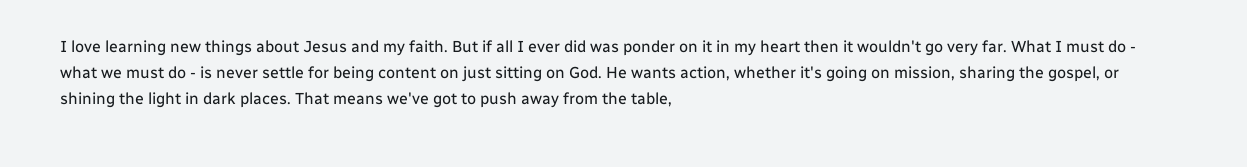I love learning new things about Jesus and my faith. But if all I ever did was ponder on it in my heart then it wouldn't go very far. What I must do - what we must do - is never settle for being content on just sitting on God. He wants action, whether it's going on mission, sharing the gospel, or shining the light in dark places. That means we've got to push away from the table,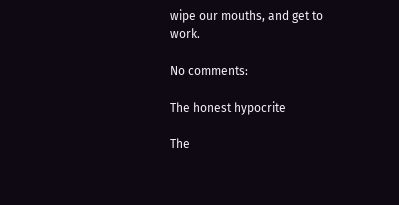wipe our mouths, and get to work.

No comments:

The honest hypocrite

The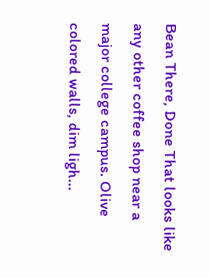Bean There, Done That looks like any other coffee shop near a major college campus. Olive colored walls, dim ligh...